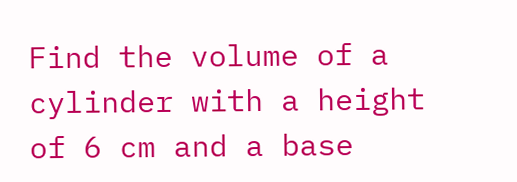Find the volume of a cylinder with a height of 6 cm and a base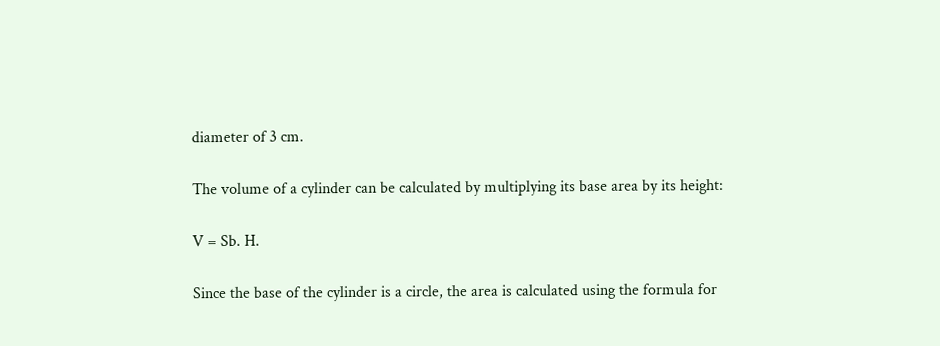diameter of 3 cm.

The volume of a cylinder can be calculated by multiplying its base area by its height:

V = Sb. H.

Since the base of the cylinder is a circle, the area is calculated using the formula for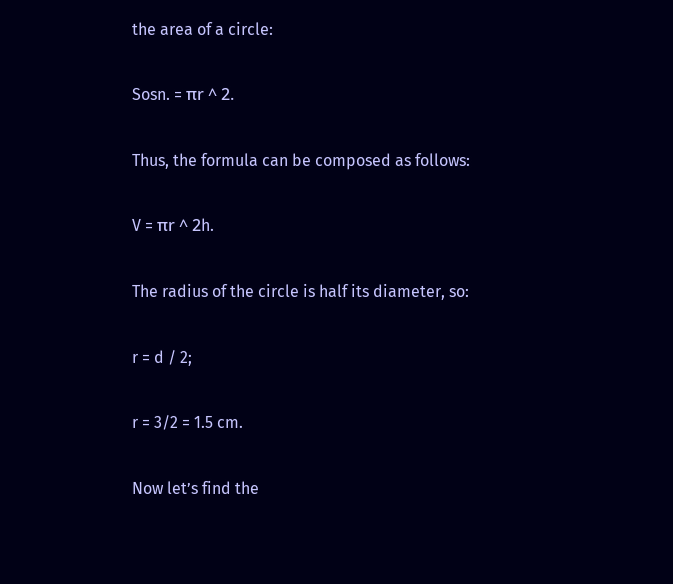the area of a circle:

Sosn. = πr ^ 2.

Thus, the formula can be composed as follows:

V = πr ^ 2h.

The radius of the circle is half its diameter, so:

r = d / 2;

r = 3/2 = 1.5 cm.

Now let’s find the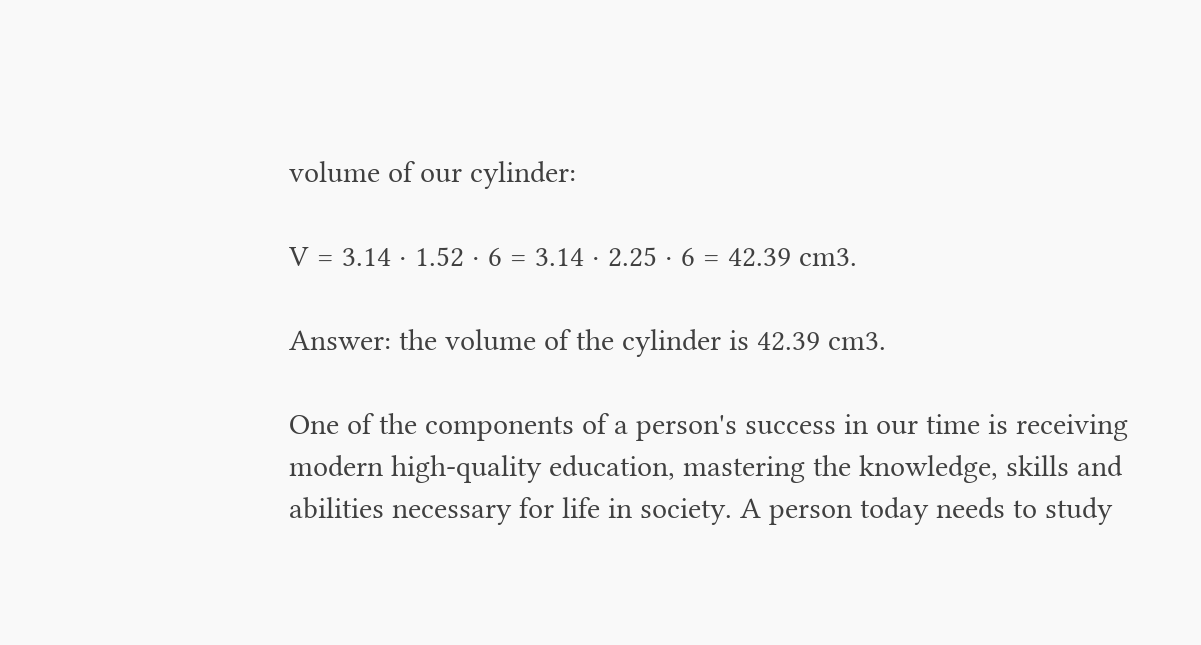volume of our cylinder:

V = 3.14 · 1.52 · 6 = 3.14 · 2.25 · 6 = 42.39 cm3.

Answer: the volume of the cylinder is 42.39 cm3.

One of the components of a person's success in our time is receiving modern high-quality education, mastering the knowledge, skills and abilities necessary for life in society. A person today needs to study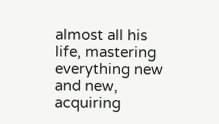almost all his life, mastering everything new and new, acquiring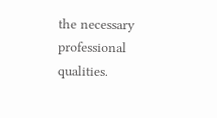the necessary professional qualities.